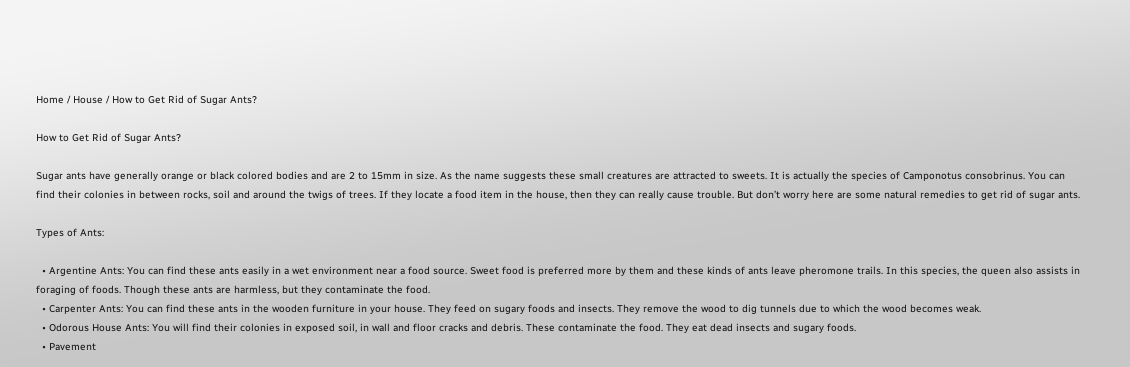Home / House / How to Get Rid of Sugar Ants?

How to Get Rid of Sugar Ants?

Sugar ants have generally orange or black colored bodies and are 2 to 15mm in size. As the name suggests these small creatures are attracted to sweets. It is actually the species of Camponotus consobrinus. You can find their colonies in between rocks, soil and around the twigs of trees. If they locate a food item in the house, then they can really cause trouble. But don’t worry here are some natural remedies to get rid of sugar ants.

Types of Ants:

  • Argentine Ants: You can find these ants easily in a wet environment near a food source. Sweet food is preferred more by them and these kinds of ants leave pheromone trails. In this species, the queen also assists in foraging of foods. Though these ants are harmless, but they contaminate the food.
  • Carpenter Ants: You can find these ants in the wooden furniture in your house. They feed on sugary foods and insects. They remove the wood to dig tunnels due to which the wood becomes weak.
  • Odorous House Ants: You will find their colonies in exposed soil, in wall and floor cracks and debris. These contaminate the food. They eat dead insects and sugary foods.
  • Pavement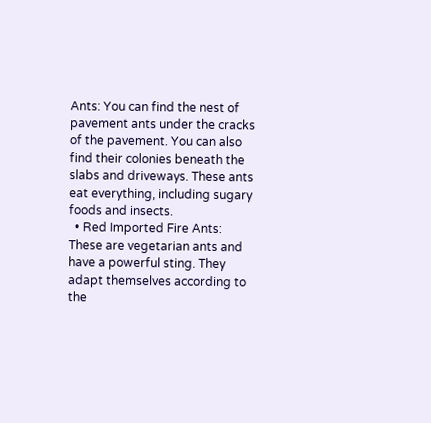Ants: You can find the nest of pavement ants under the cracks of the pavement. You can also find their colonies beneath the slabs and driveways. These ants eat everything, including sugary foods and insects.
  • Red Imported Fire Ants: These are vegetarian ants and have a powerful sting. They adapt themselves according to the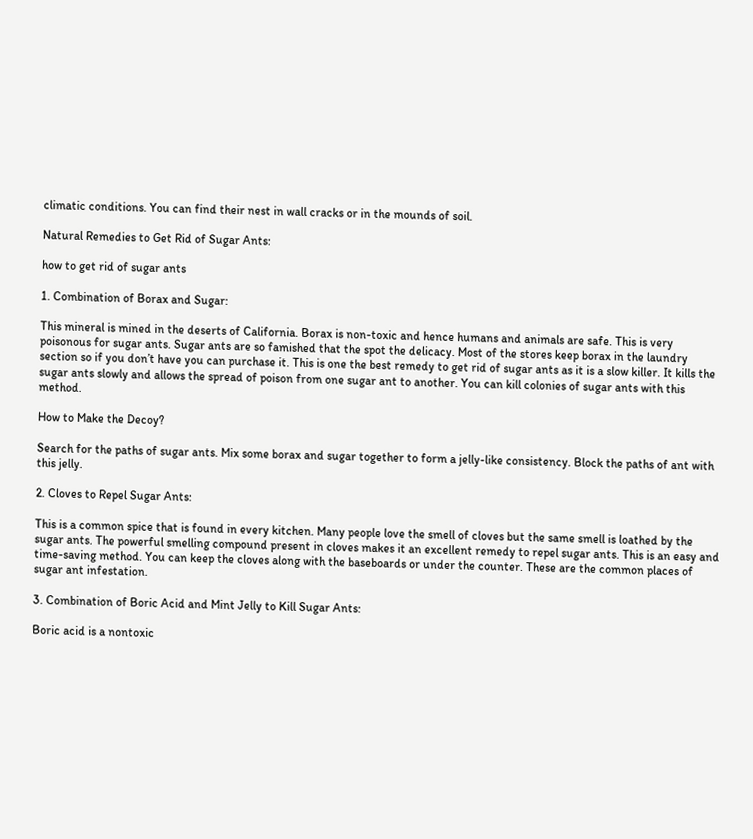climatic conditions. You can find their nest in wall cracks or in the mounds of soil.

Natural Remedies to Get Rid of Sugar Ants:

how to get rid of sugar ants

1. Combination of Borax and Sugar:

This mineral is mined in the deserts of California. Borax is non-toxic and hence humans and animals are safe. This is very poisonous for sugar ants. Sugar ants are so famished that the spot the delicacy. Most of the stores keep borax in the laundry section so if you don’t have you can purchase it. This is one the best remedy to get rid of sugar ants as it is a slow killer. It kills the sugar ants slowly and allows the spread of poison from one sugar ant to another. You can kill colonies of sugar ants with this method.

How to Make the Decoy?

Search for the paths of sugar ants. Mix some borax and sugar together to form a jelly-like consistency. Block the paths of ant with this jelly.

2. Cloves to Repel Sugar Ants:

This is a common spice that is found in every kitchen. Many people love the smell of cloves but the same smell is loathed by the sugar ants. The powerful smelling compound present in cloves makes it an excellent remedy to repel sugar ants. This is an easy and time-saving method. You can keep the cloves along with the baseboards or under the counter. These are the common places of sugar ant infestation.

3. Combination of Boric Acid and Mint Jelly to Kill Sugar Ants:

Boric acid is a nontoxic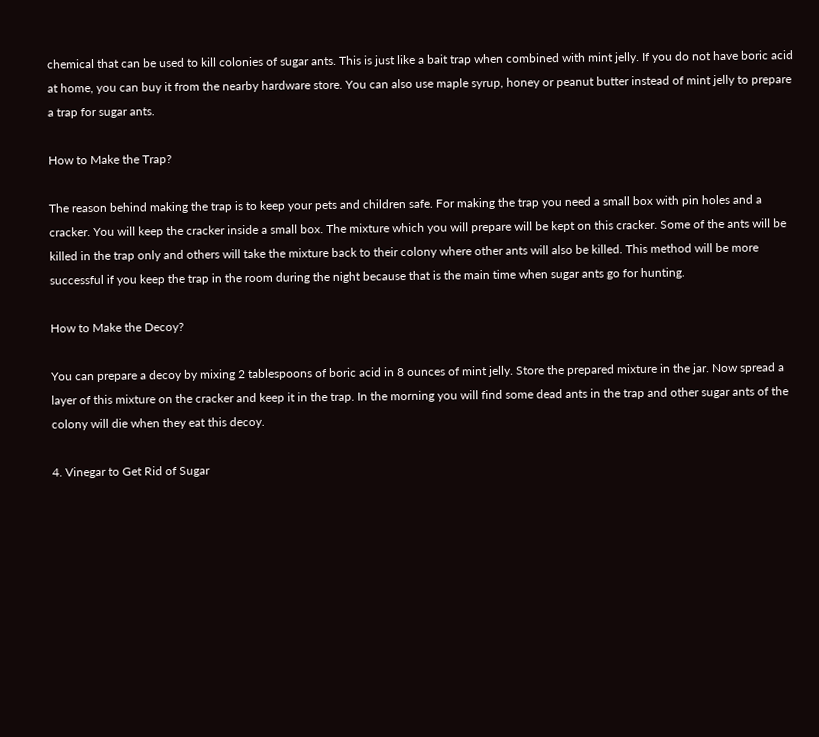chemical that can be used to kill colonies of sugar ants. This is just like a bait trap when combined with mint jelly. If you do not have boric acid at home, you can buy it from the nearby hardware store. You can also use maple syrup, honey or peanut butter instead of mint jelly to prepare a trap for sugar ants.

How to Make the Trap?

The reason behind making the trap is to keep your pets and children safe. For making the trap you need a small box with pin holes and a cracker. You will keep the cracker inside a small box. The mixture which you will prepare will be kept on this cracker. Some of the ants will be killed in the trap only and others will take the mixture back to their colony where other ants will also be killed. This method will be more successful if you keep the trap in the room during the night because that is the main time when sugar ants go for hunting.

How to Make the Decoy?

You can prepare a decoy by mixing 2 tablespoons of boric acid in 8 ounces of mint jelly. Store the prepared mixture in the jar. Now spread a layer of this mixture on the cracker and keep it in the trap. In the morning you will find some dead ants in the trap and other sugar ants of the colony will die when they eat this decoy.

4. Vinegar to Get Rid of Sugar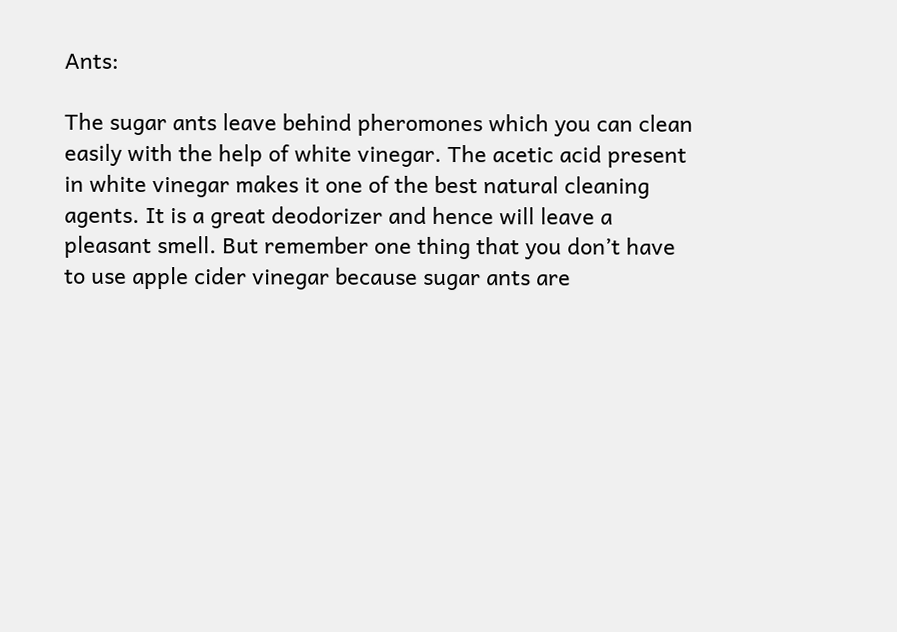Ants:

The sugar ants leave behind pheromones which you can clean easily with the help of white vinegar. The acetic acid present in white vinegar makes it one of the best natural cleaning agents. It is a great deodorizer and hence will leave a pleasant smell. But remember one thing that you don’t have to use apple cider vinegar because sugar ants are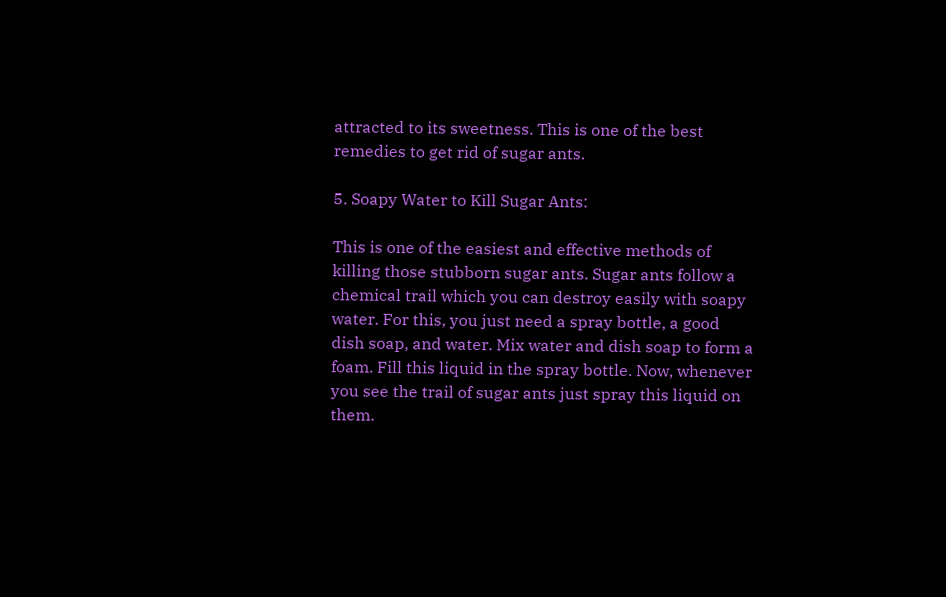attracted to its sweetness. This is one of the best remedies to get rid of sugar ants.

5. Soapy Water to Kill Sugar Ants:

This is one of the easiest and effective methods of killing those stubborn sugar ants. Sugar ants follow a chemical trail which you can destroy easily with soapy water. For this, you just need a spray bottle, a good dish soap, and water. Mix water and dish soap to form a foam. Fill this liquid in the spray bottle. Now, whenever you see the trail of sugar ants just spray this liquid on them.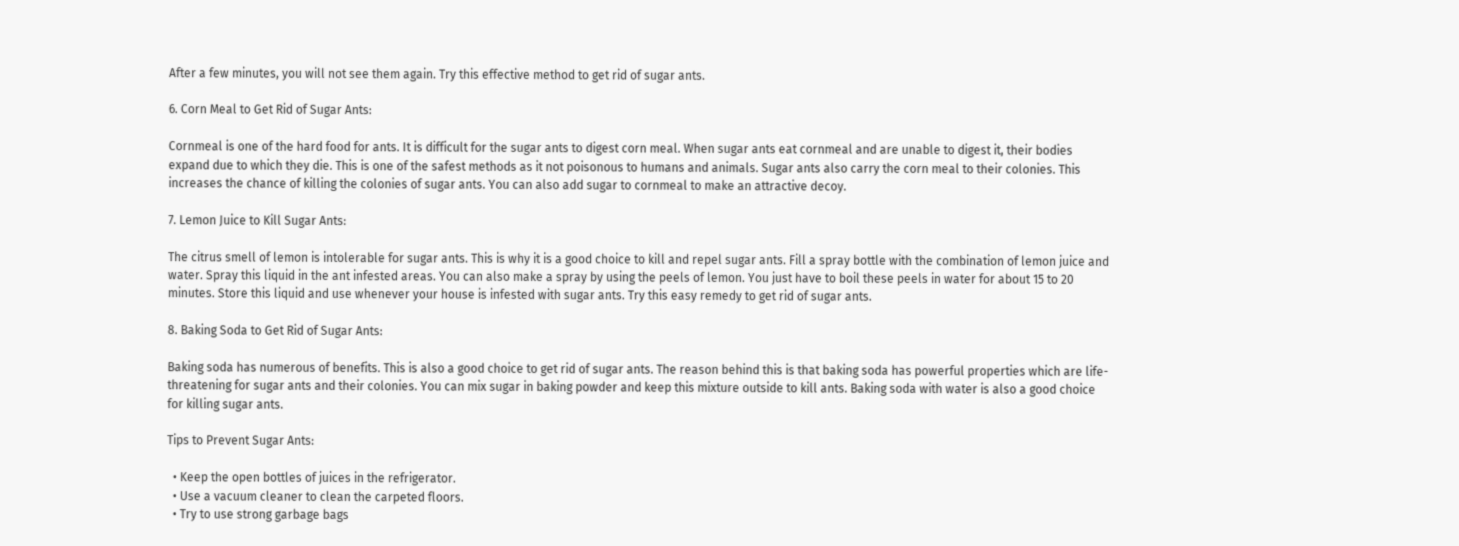After a few minutes, you will not see them again. Try this effective method to get rid of sugar ants.

6. Corn Meal to Get Rid of Sugar Ants:

Cornmeal is one of the hard food for ants. It is difficult for the sugar ants to digest corn meal. When sugar ants eat cornmeal and are unable to digest it, their bodies expand due to which they die. This is one of the safest methods as it not poisonous to humans and animals. Sugar ants also carry the corn meal to their colonies. This increases the chance of killing the colonies of sugar ants. You can also add sugar to cornmeal to make an attractive decoy.

7. Lemon Juice to Kill Sugar Ants:

The citrus smell of lemon is intolerable for sugar ants. This is why it is a good choice to kill and repel sugar ants. Fill a spray bottle with the combination of lemon juice and water. Spray this liquid in the ant infested areas. You can also make a spray by using the peels of lemon. You just have to boil these peels in water for about 15 to 20 minutes. Store this liquid and use whenever your house is infested with sugar ants. Try this easy remedy to get rid of sugar ants.

8. Baking Soda to Get Rid of Sugar Ants:

Baking soda has numerous of benefits. This is also a good choice to get rid of sugar ants. The reason behind this is that baking soda has powerful properties which are life-threatening for sugar ants and their colonies. You can mix sugar in baking powder and keep this mixture outside to kill ants. Baking soda with water is also a good choice for killing sugar ants.

Tips to Prevent Sugar Ants:

  • Keep the open bottles of juices in the refrigerator.
  • Use a vacuum cleaner to clean the carpeted floors.
  • Try to use strong garbage bags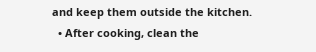and keep them outside the kitchen.
  • After cooking, clean the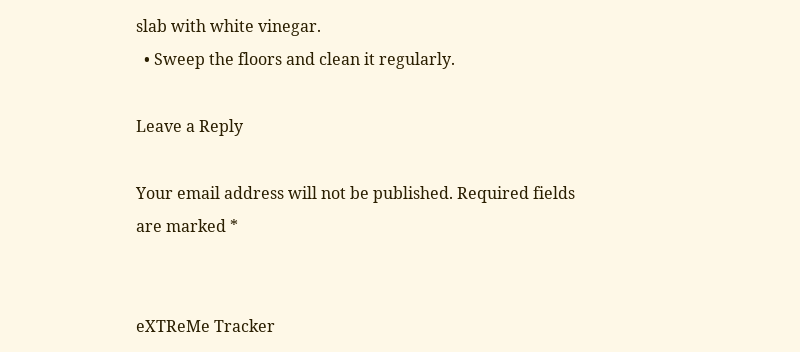slab with white vinegar.
  • Sweep the floors and clean it regularly.

Leave a Reply

Your email address will not be published. Required fields are marked *


eXTReMe Tracker